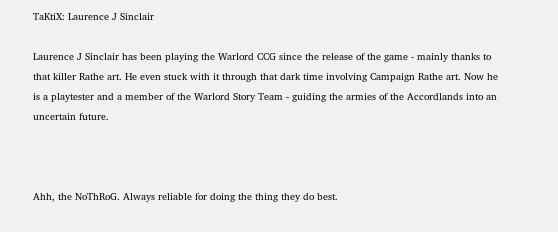TaKtiX: Laurence J Sinclair

Laurence J Sinclair has been playing the Warlord CCG since the release of the game - mainly thanks to that killer Rathe art. He even stuck with it through that dark time involving Campaign Rathe art. Now he is a playtester and a member of the Warlord Story Team - guiding the armies of the Accordlands into an uncertain future.



Ahh, the NoThRoG. Always reliable for doing the thing they do best.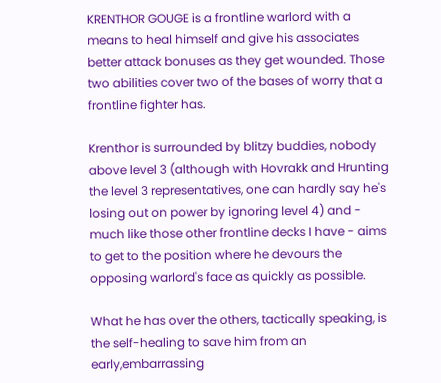KRENTHOR GOUGE is a frontline warlord with a means to heal himself and give his associates better attack bonuses as they get wounded. Those two abilities cover two of the bases of worry that a frontline fighter has.

Krenthor is surrounded by blitzy buddies, nobody above level 3 (although with Hovrakk and Hrunting the level 3 representatives, one can hardly say he's losing out on power by ignoring level 4) and - much like those other frontline decks I have - aims to get to the position where he devours the opposing warlord's face as quickly as possible.

What he has over the others, tactically speaking, is the self-healing to save him from an early,embarrassing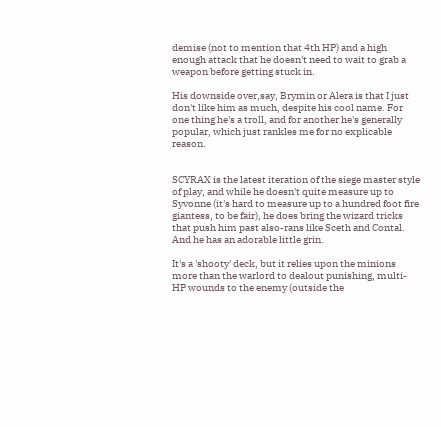demise (not to mention that 4th HP) and a high enough attack that he doesn't need to wait to grab a weapon before getting stuck in.

His downside over,say, Brymin or Alera is that I just don't like him as much, despite his cool name. For one thing he's a troll, and for another he's generally popular, which just rankles me for no explicable reason.


SCYRAX is the latest iteration of the siege master style of play, and while he doesn't quite measure up to Syvonne (it's hard to measure up to a hundred foot fire giantess, to be fair), he does bring the wizard tricks that push him past also-rans like Sceth and Contal. And he has an adorable little grin.

It's a 'shooty' deck, but it relies upon the minions more than the warlord to dealout punishing, multi-HP wounds to the enemy (outside the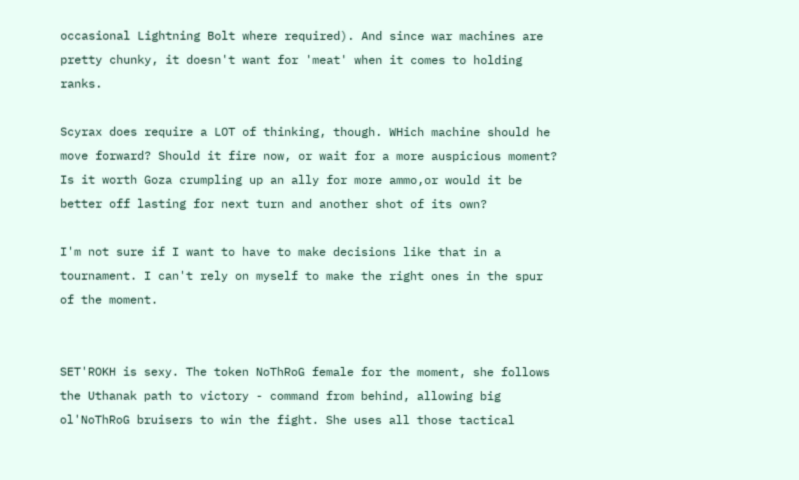occasional Lightning Bolt where required). And since war machines are pretty chunky, it doesn't want for 'meat' when it comes to holding ranks.

Scyrax does require a LOT of thinking, though. WHich machine should he move forward? Should it fire now, or wait for a more auspicious moment? Is it worth Goza crumpling up an ally for more ammo,or would it be better off lasting for next turn and another shot of its own?

I'm not sure if I want to have to make decisions like that in a tournament. I can't rely on myself to make the right ones in the spur of the moment.


SET'ROKH is sexy. The token NoThRoG female for the moment, she follows the Uthanak path to victory - command from behind, allowing big ol'NoThRoG bruisers to win the fight. She uses all those tactical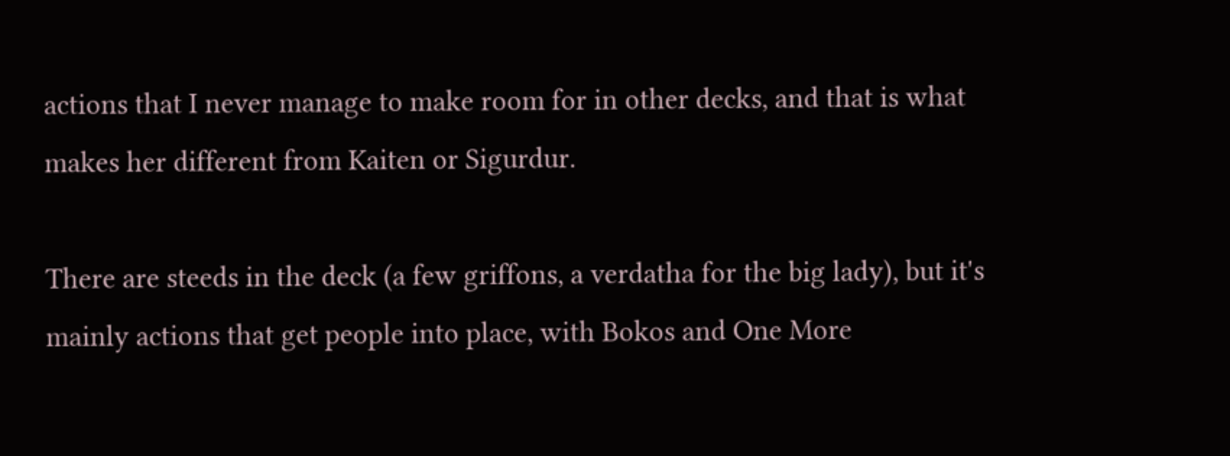actions that I never manage to make room for in other decks, and that is what makes her different from Kaiten or Sigurdur.

There are steeds in the deck (a few griffons, a verdatha for the big lady), but it's mainly actions that get people into place, with Bokos and One More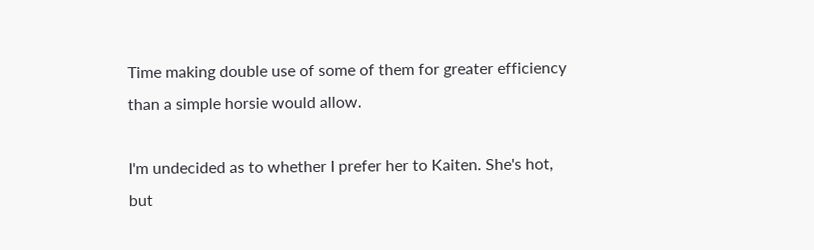Time making double use of some of them for greater efficiency than a simple horsie would allow.

I'm undecided as to whether I prefer her to Kaiten. She's hot, but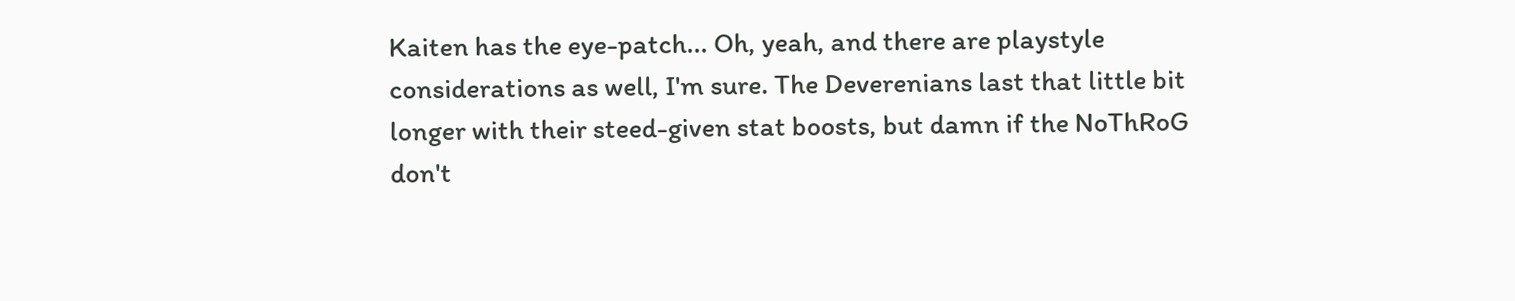Kaiten has the eye-patch... Oh, yeah, and there are playstyle considerations as well, I'm sure. The Deverenians last that little bit longer with their steed-given stat boosts, but damn if the NoThRoG don't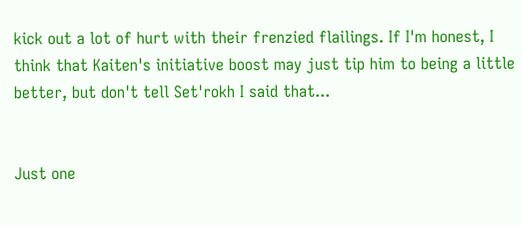kick out a lot of hurt with their frenzied flailings. If I'm honest, I think that Kaiten's initiative boost may just tip him to being a little better, but don't tell Set'rokh I said that...


Just one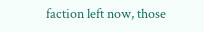faction left now, those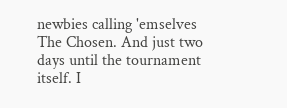newbies calling 'emselves The Chosen. And just two days until the tournament itself. I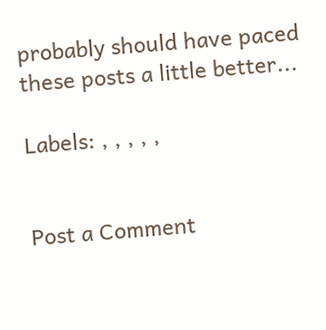probably should have paced these posts a little better...

Labels: , , , , ,


Post a Comment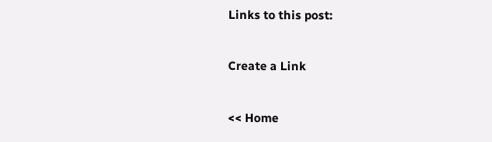Links to this post:

Create a Link

<< Home